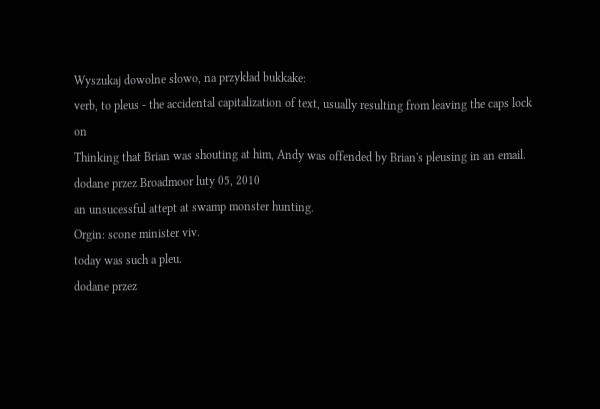Wyszukaj dowolne słowo, na przykład bukkake:
verb, to pleus - the accidental capitalization of text, usually resulting from leaving the caps lock on
Thinking that Brian was shouting at him, Andy was offended by Brian's pleusing in an email.
dodane przez Broadmoor luty 05, 2010
an unsucessful attept at swamp monster hunting.
Orgin: scone minister viv.
today was such a pleu.
dodane przez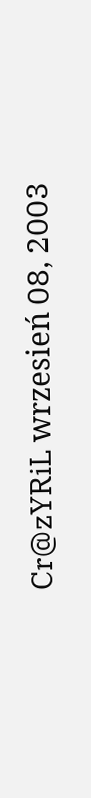Cr@zYRiL wrzesień 08, 2003